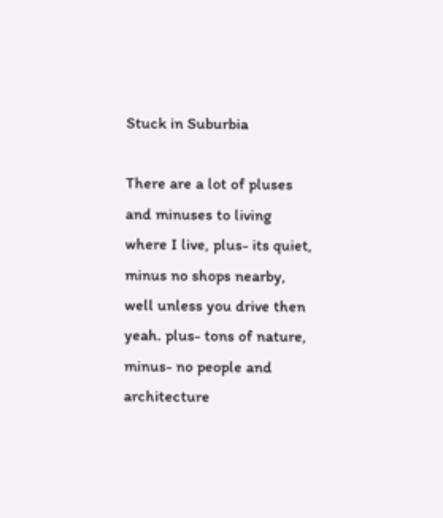Stuck in Suburbia

There are a lot of pluses and minuses to living where I live, plus- its quiet, minus no shops nearby, well unless you drive then yeah. plus- tons of nature, minus- no people and architecture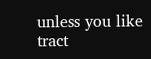unless you like tract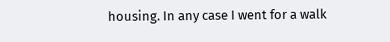housing. In any case I went for a walk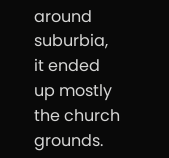around suburbia, it ended up mostly the church grounds.